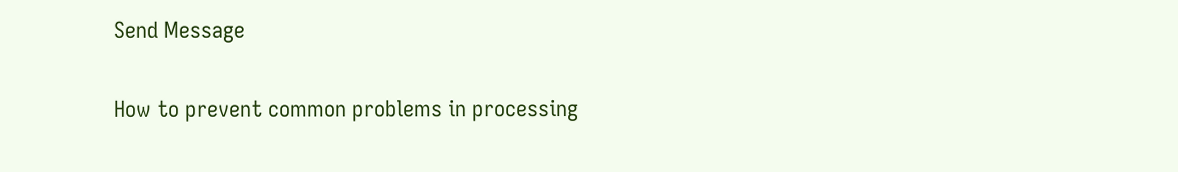Send Message

How to prevent common problems in processing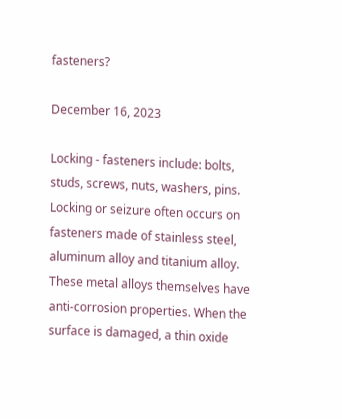fasteners?

December 16, 2023

Locking - fasteners include: bolts, studs, screws, nuts, washers, pins. Locking or seizure often occurs on fasteners made of stainless steel, aluminum alloy and titanium alloy. These metal alloys themselves have anti-corrosion properties. When the surface is damaged, a thin oxide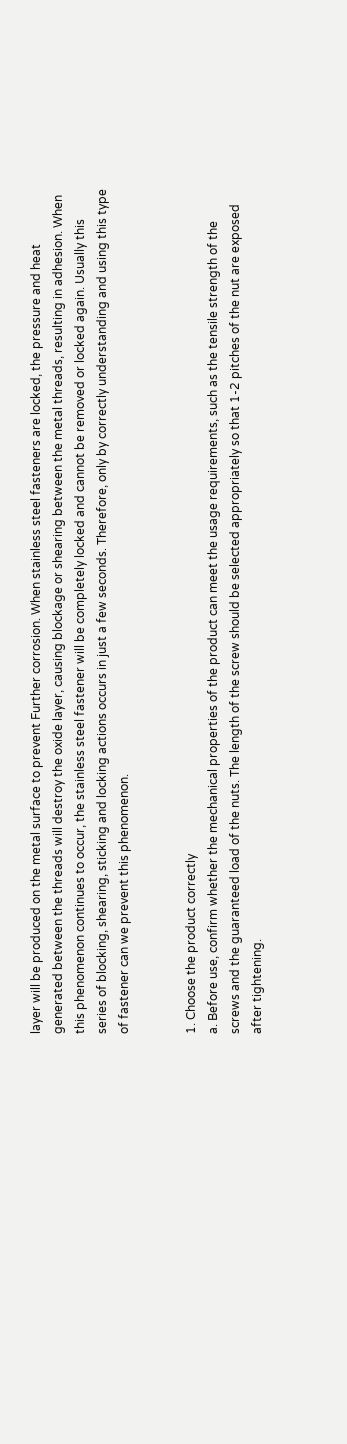layer will be produced on the metal surface to prevent Further corrosion. When stainless steel fasteners are locked, the pressure and heat generated between the threads will destroy the oxide layer, causing blockage or shearing between the metal threads, resulting in adhesion. When this phenomenon continues to occur, the stainless steel fastener will be completely locked and cannot be removed or locked again. Usually this series of blocking, shearing, sticking and locking actions occurs in just a few seconds. Therefore, only by correctly understanding and using this type of fastener can we prevent this phenomenon.


1. Choose the product correctly
a. Before use, confirm whether the mechanical properties of the product can meet the usage requirements, such as the tensile strength of the screws and the guaranteed load of the nuts. The length of the screw should be selected appropriately so that 1-2 pitches of the nut are exposed after tightening.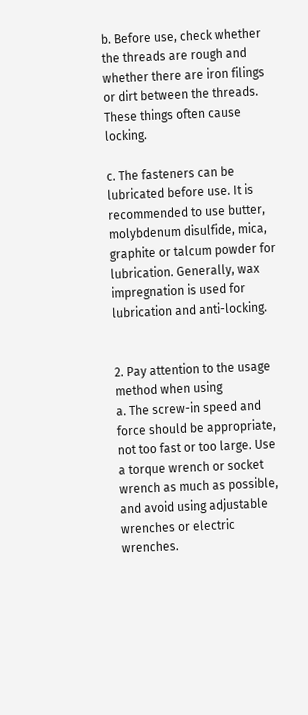b. Before use, check whether the threads are rough and whether there are iron filings or dirt between the threads. These things often cause locking.

c. The fasteners can be lubricated before use. It is recommended to use butter, molybdenum disulfide, mica, graphite or talcum powder for lubrication. Generally, wax impregnation is used for lubrication and anti-locking.


2. Pay attention to the usage method when using
a. The screw-in speed and force should be appropriate, not too fast or too large. Use a torque wrench or socket wrench as much as possible, and avoid using adjustable wrenches or electric wrenches.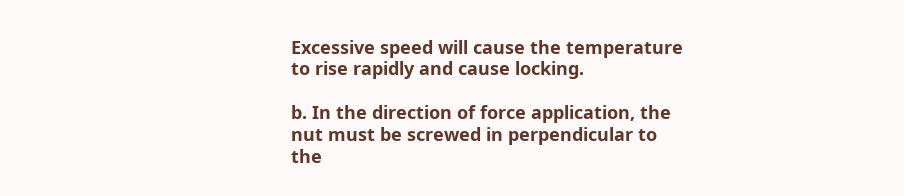Excessive speed will cause the temperature to rise rapidly and cause locking.

b. In the direction of force application, the nut must be screwed in perpendicular to the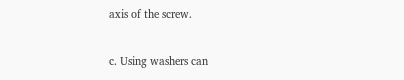axis of the screw.

c. Using washers can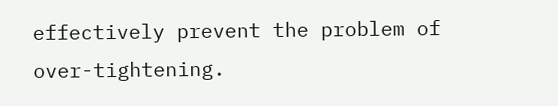effectively prevent the problem of over-tightening.